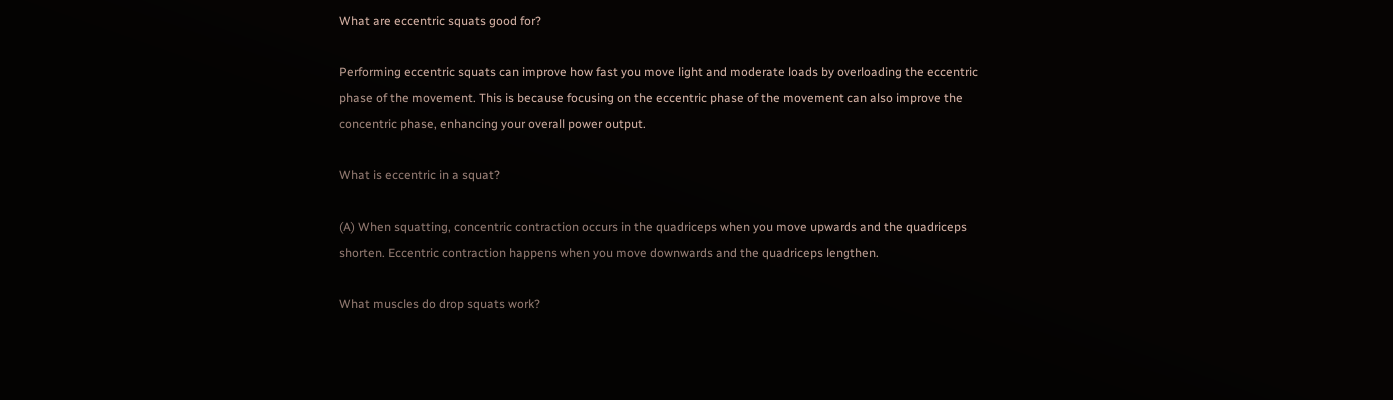What are eccentric squats good for?

Performing eccentric squats can improve how fast you move light and moderate loads by overloading the eccentric phase of the movement. This is because focusing on the eccentric phase of the movement can also improve the concentric phase, enhancing your overall power output.

What is eccentric in a squat?

(A) When squatting, concentric contraction occurs in the quadriceps when you move upwards and the quadriceps shorten. Eccentric contraction happens when you move downwards and the quadriceps lengthen.

What muscles do drop squats work?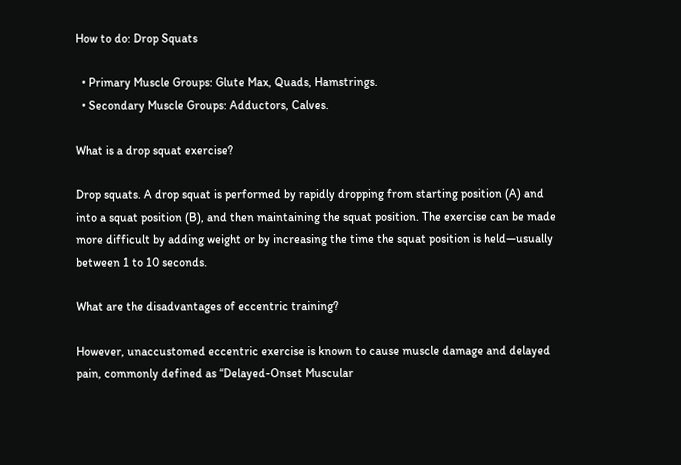How to do: Drop Squats

  • Primary Muscle Groups: Glute Max, Quads, Hamstrings.
  • Secondary Muscle Groups: Adductors, Calves.

What is a drop squat exercise?

Drop squats. A drop squat is performed by rapidly dropping from starting position (A) and into a squat position (B), and then maintaining the squat position. The exercise can be made more difficult by adding weight or by increasing the time the squat position is held—usually between 1 to 10 seconds.

What are the disadvantages of eccentric training?

However, unaccustomed eccentric exercise is known to cause muscle damage and delayed pain, commonly defined as “Delayed-Onset Muscular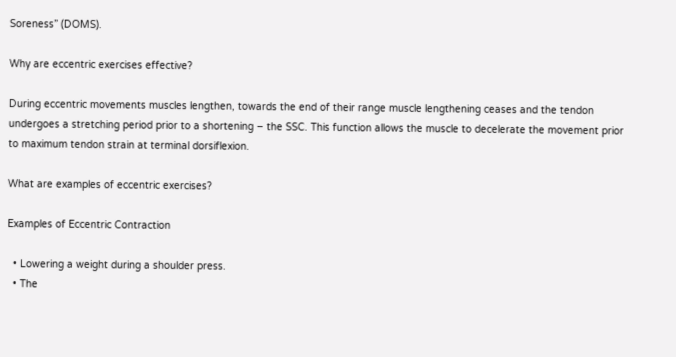Soreness” (DOMS).

Why are eccentric exercises effective?

During eccentric movements muscles lengthen, towards the end of their range muscle lengthening ceases and the tendon undergoes a stretching period prior to a shortening – the SSC. This function allows the muscle to decelerate the movement prior to maximum tendon strain at terminal dorsiflexion.

What are examples of eccentric exercises?

Examples of Eccentric Contraction

  • Lowering a weight during a shoulder press.
  • The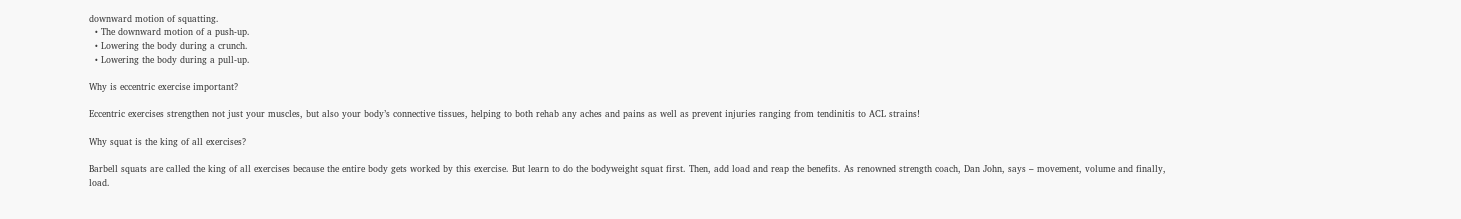downward motion of squatting.
  • The downward motion of a push-up.
  • Lowering the body during a crunch.
  • Lowering the body during a pull-up.

Why is eccentric exercise important?

Eccentric exercises strengthen not just your muscles, but also your body’s connective tissues, helping to both rehab any aches and pains as well as prevent injuries ranging from tendinitis to ACL strains!

Why squat is the king of all exercises?

Barbell squats are called the king of all exercises because the entire body gets worked by this exercise. But learn to do the bodyweight squat first. Then, add load and reap the benefits. As renowned strength coach, Dan John, says – movement, volume and finally, load.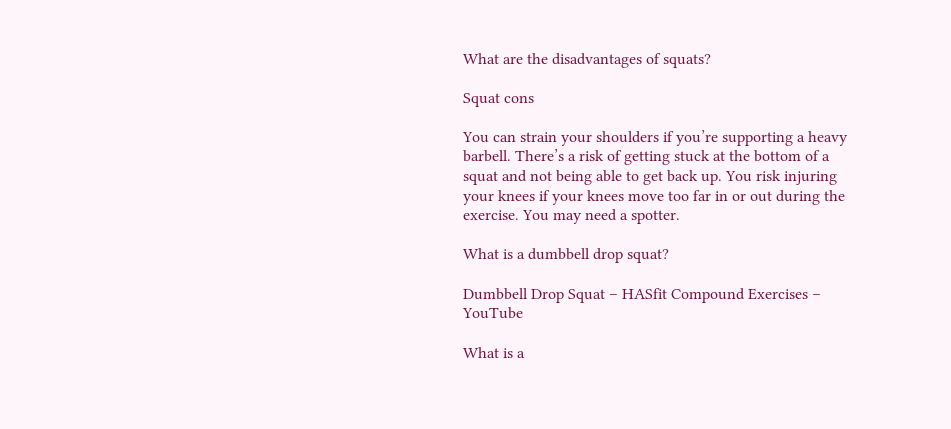What are the disadvantages of squats?

Squat cons

You can strain your shoulders if you’re supporting a heavy barbell. There’s a risk of getting stuck at the bottom of a squat and not being able to get back up. You risk injuring your knees if your knees move too far in or out during the exercise. You may need a spotter.

What is a dumbbell drop squat?

Dumbbell Drop Squat – HASfit Compound Exercises – YouTube

What is a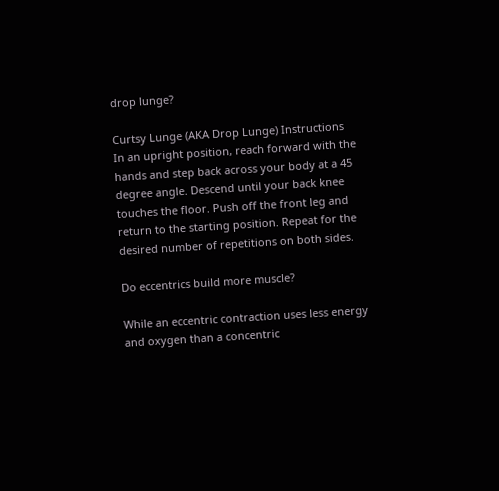drop lunge?

Curtsy Lunge (AKA Drop Lunge) Instructions
In an upright position, reach forward with the hands and step back across your body at a 45 degree angle. Descend until your back knee touches the floor. Push off the front leg and return to the starting position. Repeat for the desired number of repetitions on both sides.

Do eccentrics build more muscle?

While an eccentric contraction uses less energy and oxygen than a concentric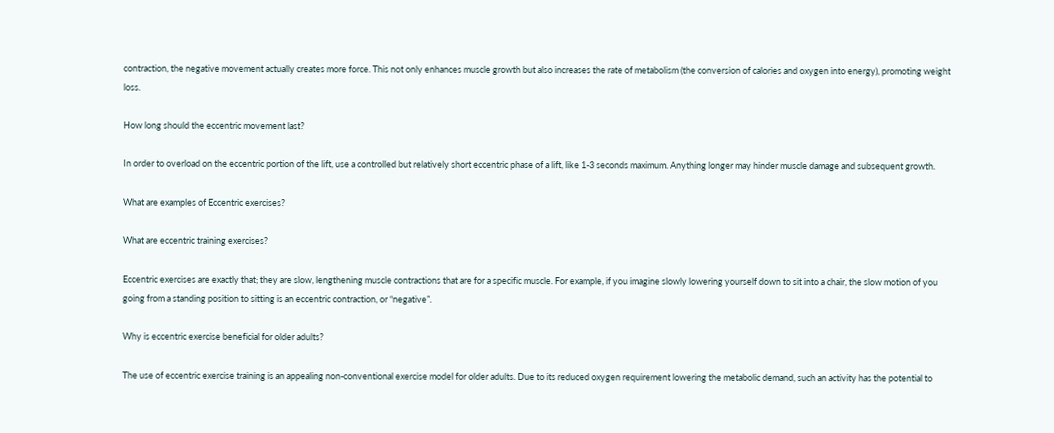contraction, the negative movement actually creates more force. This not only enhances muscle growth but also increases the rate of metabolism (the conversion of calories and oxygen into energy), promoting weight loss.

How long should the eccentric movement last?

In order to overload on the eccentric portion of the lift, use a controlled but relatively short eccentric phase of a lift, like 1-3 seconds maximum. Anything longer may hinder muscle damage and subsequent growth.

What are examples of Eccentric exercises?

What are eccentric training exercises?

Eccentric exercises are exactly that; they are slow, lengthening muscle contractions that are for a specific muscle. For example, if you imagine slowly lowering yourself down to sit into a chair, the slow motion of you going from a standing position to sitting is an eccentric contraction, or “negative”.

Why is eccentric exercise beneficial for older adults?

The use of eccentric exercise training is an appealing non-conventional exercise model for older adults. Due to its reduced oxygen requirement lowering the metabolic demand, such an activity has the potential to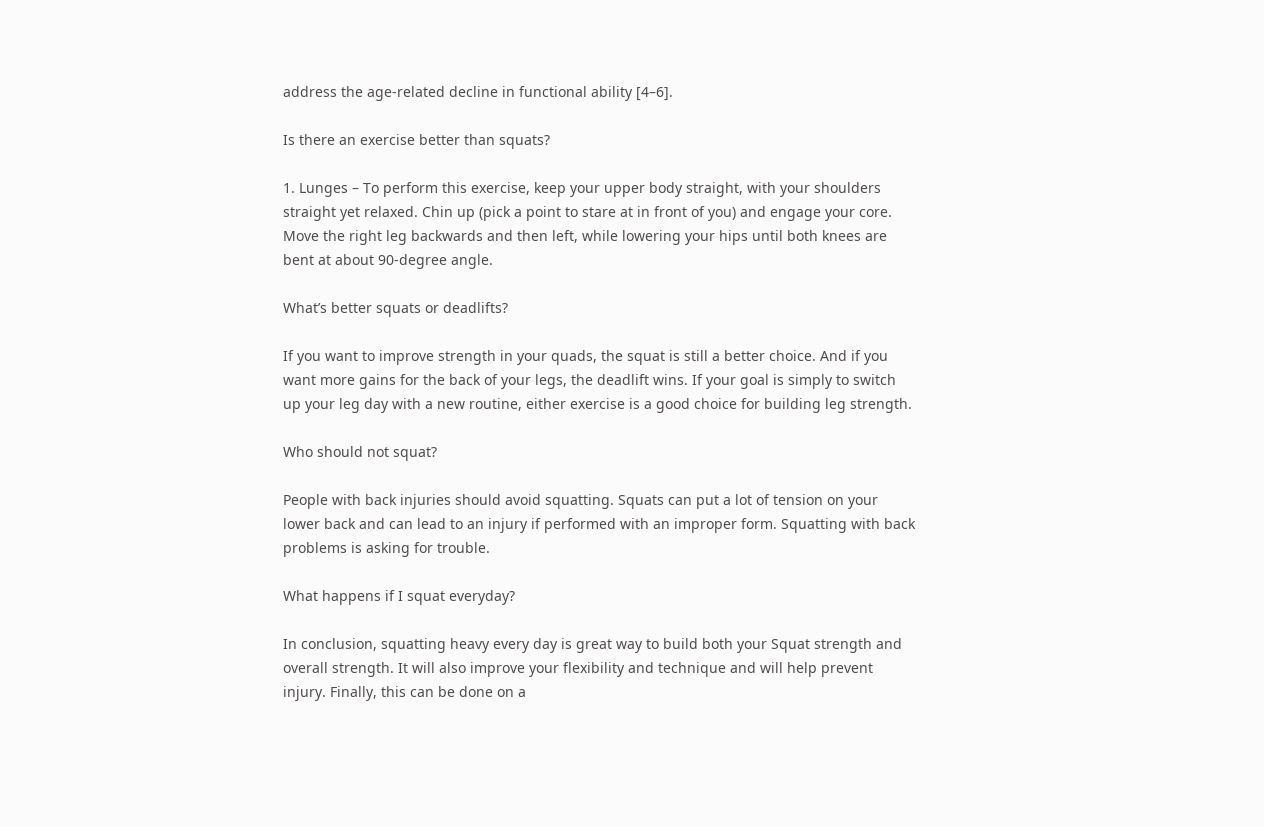address the age-related decline in functional ability [4–6].

Is there an exercise better than squats?

1. Lunges – To perform this exercise, keep your upper body straight, with your shoulders straight yet relaxed. Chin up (pick a point to stare at in front of you) and engage your core. Move the right leg backwards and then left, while lowering your hips until both knees are bent at about 90-degree angle.

What’s better squats or deadlifts?

If you want to improve strength in your quads, the squat is still a better choice. And if you want more gains for the back of your legs, the deadlift wins. If your goal is simply to switch up your leg day with a new routine, either exercise is a good choice for building leg strength.

Who should not squat?

People with back injuries should avoid squatting. Squats can put a lot of tension on your lower back and can lead to an injury if performed with an improper form. Squatting with back problems is asking for trouble.

What happens if I squat everyday?

In conclusion, squatting heavy every day is great way to build both your Squat strength and overall strength. It will also improve your flexibility and technique and will help prevent injury. Finally, this can be done on a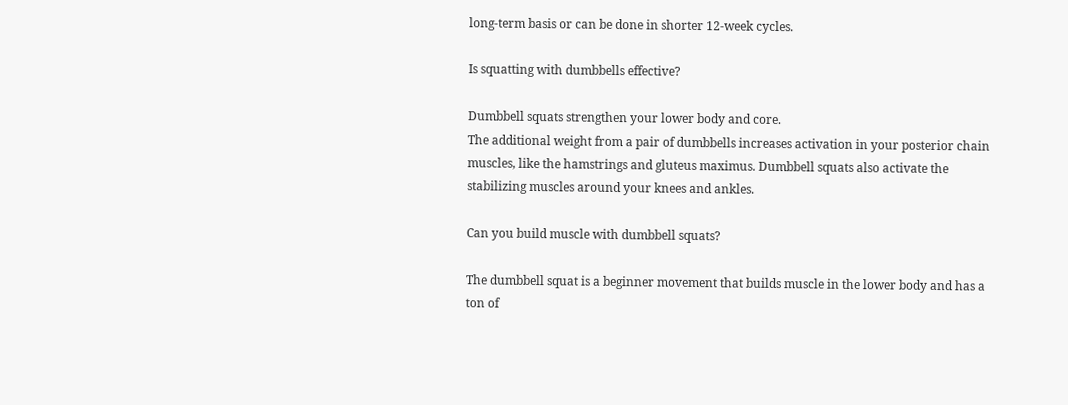long-term basis or can be done in shorter 12-week cycles.

Is squatting with dumbbells effective?

Dumbbell squats strengthen your lower body and core.
The additional weight from a pair of dumbbells increases activation in your posterior chain muscles, like the hamstrings and gluteus maximus. Dumbbell squats also activate the stabilizing muscles around your knees and ankles.

Can you build muscle with dumbbell squats?

The dumbbell squat is a beginner movement that builds muscle in the lower body and has a ton of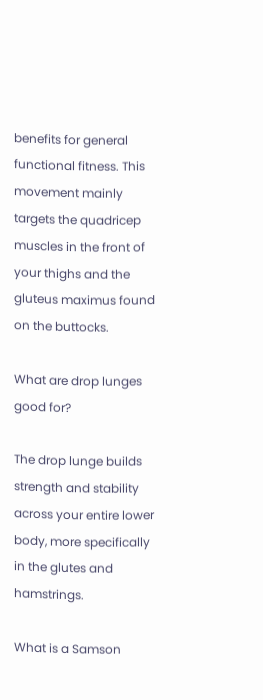benefits for general functional fitness. This movement mainly targets the quadricep muscles in the front of your thighs and the gluteus maximus found on the buttocks.

What are drop lunges good for?

The drop lunge builds strength and stability across your entire lower body, more specifically in the glutes and hamstrings.

What is a Samson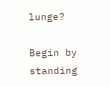lunge?

Begin by standing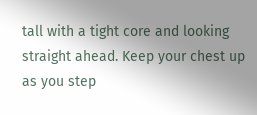tall with a tight core and looking straight ahead. Keep your chest up as you step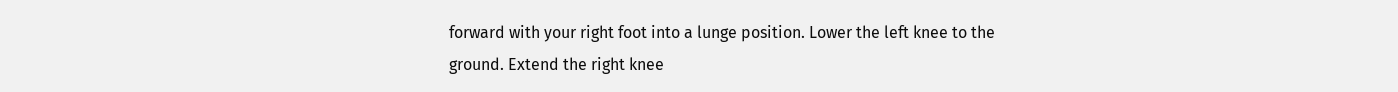forward with your right foot into a lunge position. Lower the left knee to the ground. Extend the right knee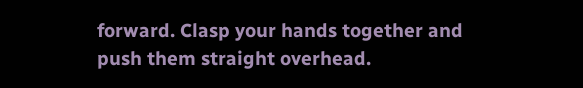forward. Clasp your hands together and push them straight overhead.